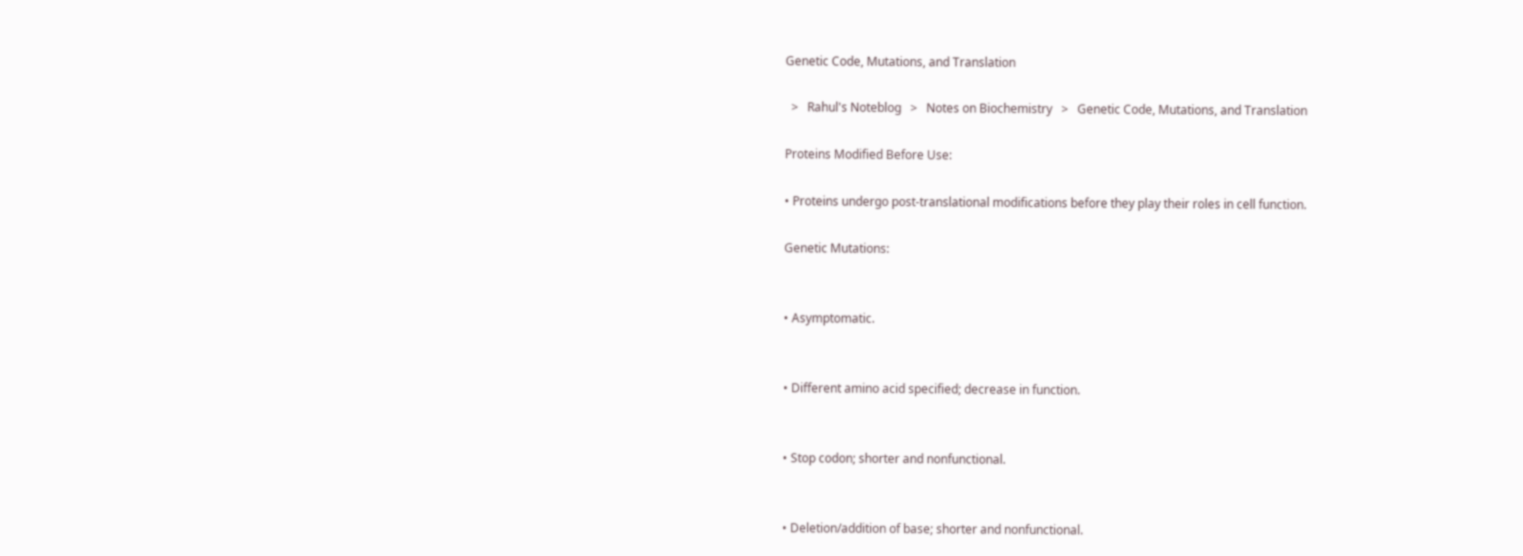Genetic Code, Mutations, and Translation

  >   Rahul's Noteblog   >   Notes on Biochemistry   >   Genetic Code, Mutations, and Translation

Proteins Modified Before Use:

• Proteins undergo post-translational modifications before they play their roles in cell function.

Genetic Mutations:


• Asymptomatic.


• Different amino acid specified; decrease in function.


• Stop codon; shorter and nonfunctional.


• Deletion/addition of base; shorter and nonfunctional.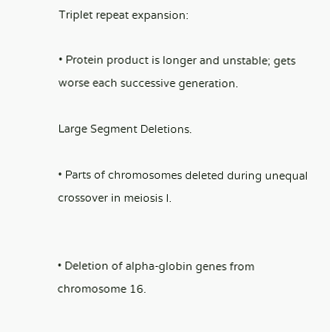Triplet repeat expansion:

• Protein product is longer and unstable; gets worse each successive generation.

Large Segment Deletions.

• Parts of chromosomes deleted during unequal crossover in meiosis I.


• Deletion of alpha-globin genes from chromosome 16.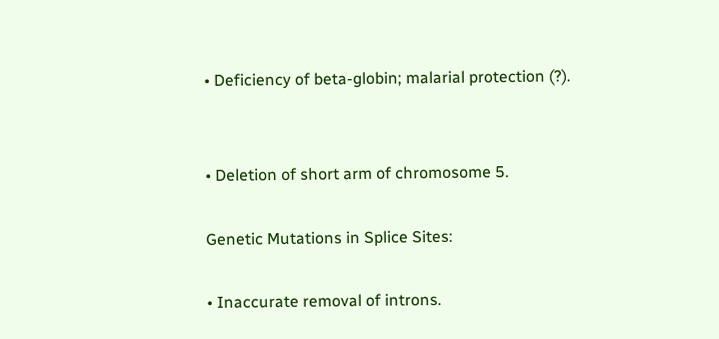• Deficiency of beta-globin; malarial protection (?).


• Deletion of short arm of chromosome 5.

Genetic Mutations in Splice Sites:

• Inaccurate removal of introns.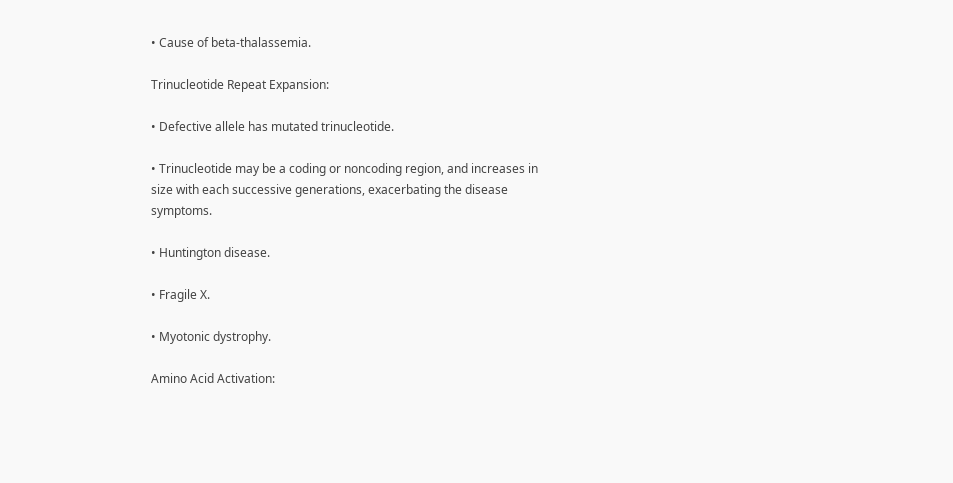• Cause of beta-thalassemia.

Trinucleotide Repeat Expansion:

• Defective allele has mutated trinucleotide.

• Trinucleotide may be a coding or noncoding region, and increases in size with each successive generations, exacerbating the disease symptoms.

• Huntington disease.

• Fragile X.

• Myotonic dystrophy.

Amino Acid Activation: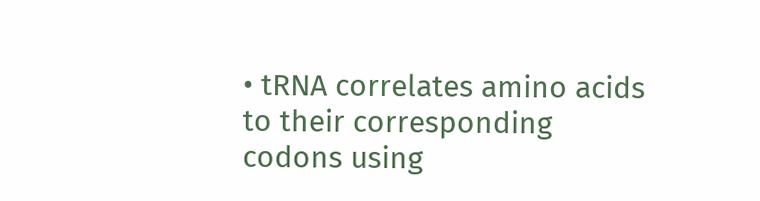• tRNA correlates amino acids to their corresponding codons using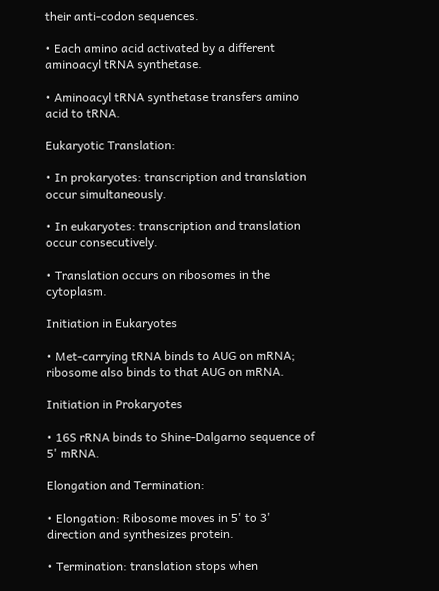their anti-codon sequences.

• Each amino acid activated by a different aminoacyl tRNA synthetase.

• Aminoacyl tRNA synthetase transfers amino acid to tRNA.

Eukaryotic Translation:

• In prokaryotes: transcription and translation occur simultaneously.

• In eukaryotes: transcription and translation occur consecutively.

• Translation occurs on ribosomes in the cytoplasm.

Initiation in Eukaryotes

• Met-carrying tRNA binds to AUG on mRNA; ribosome also binds to that AUG on mRNA.

Initiation in Prokaryotes

• 16S rRNA binds to Shine-Dalgarno sequence of 5' mRNA.

Elongation and Termination:

• Elongation: Ribosome moves in 5' to 3' direction and synthesizes protein.

• Termination: translation stops when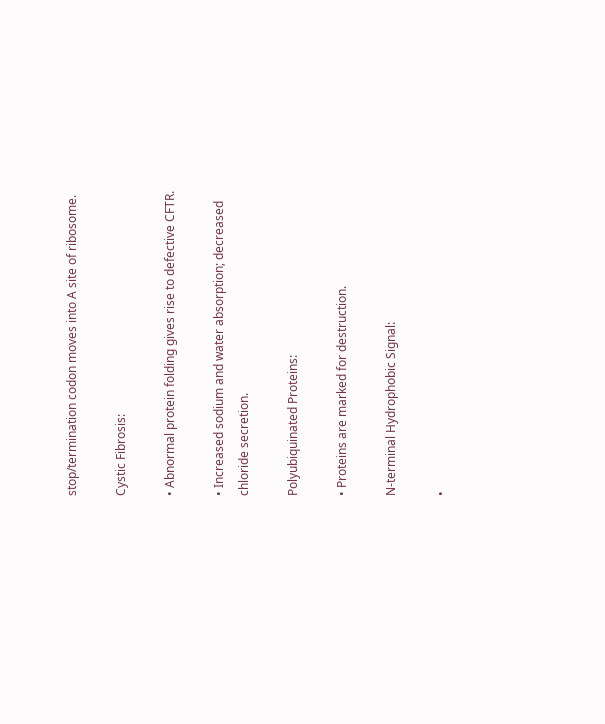stop/termination codon moves into A site of ribosome.

Cystic Fibrosis:

• Abnormal protein folding gives rise to defective CFTR.

• Increased sodium and water absorption; decreased chloride secretion.

Polyubiquinated Proteins:

• Proteins are marked for destruction.

N-terminal Hydrophobic Signal:

•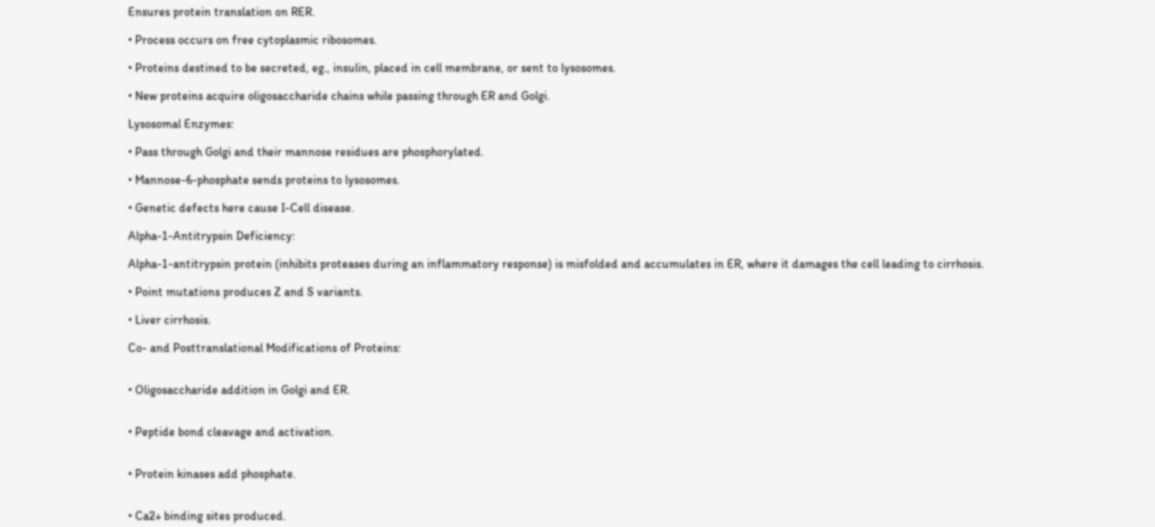Ensures protein translation on RER.

• Process occurs on free cytoplasmic ribosomes.

• Proteins destined to be secreted, eg., insulin, placed in cell membrane, or sent to lysosomes.

• New proteins acquire oligosaccharide chains while passing through ER and Golgi.

Lysosomal Enzymes:

• Pass through Golgi and their mannose residues are phosphorylated.

• Mannose-6-phosphate sends proteins to lysosomes.

• Genetic defects here cause I-Cell disease.

Alpha-1-Antitrypsin Deficiency:

Alpha-1-antitrypsin protein (inhibits proteases during an inflammatory response) is misfolded and accumulates in ER, where it damages the cell leading to cirrhosis.

• Point mutations produces Z and S variants.

• Liver cirrhosis.

Co- and Posttranslational Modifications of Proteins:


• Oligosaccharide addition in Golgi and ER.


• Peptide bond cleavage and activation.


• Protein kinases add phosphate.


• Ca2+ binding sites produced.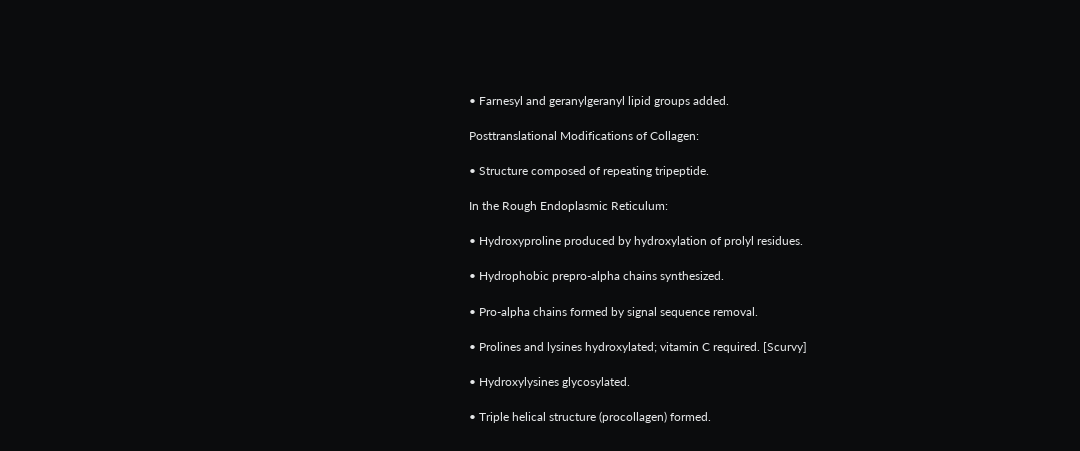• Farnesyl and geranylgeranyl lipid groups added.

Posttranslational Modifications of Collagen:

• Structure composed of repeating tripeptide.

In the Rough Endoplasmic Reticulum:

• Hydroxyproline produced by hydroxylation of prolyl residues.

• Hydrophobic prepro-alpha chains synthesized.

• Pro-alpha chains formed by signal sequence removal.

• Prolines and lysines hydroxylated; vitamin C required. [Scurvy]

• Hydroxylysines glycosylated.

• Triple helical structure (procollagen) formed.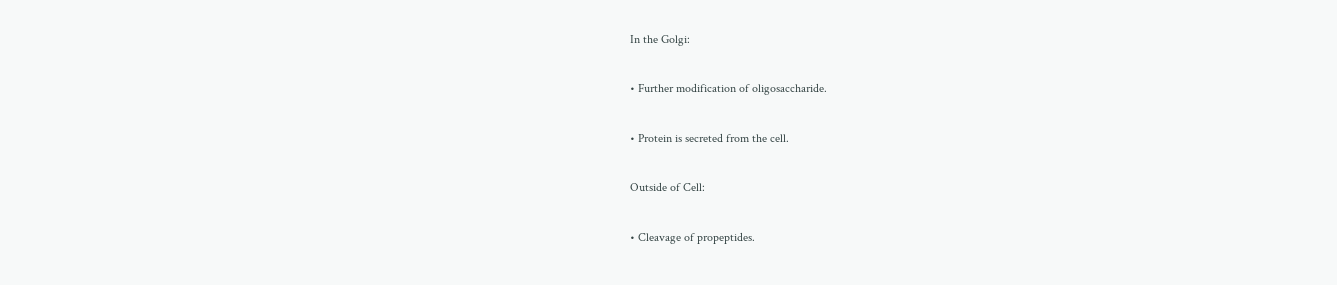In the Golgi:

• Further modification of oligosaccharide.

• Protein is secreted from the cell.

Outside of Cell:

• Cleavage of propeptides.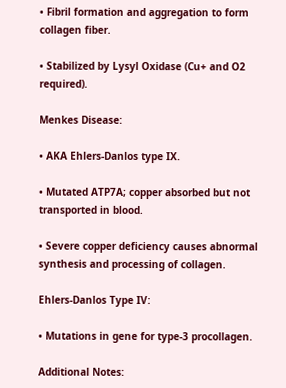• Fibril formation and aggregation to form collagen fiber.

• Stabilized by Lysyl Oxidase (Cu+ and O2 required).

Menkes Disease:

• AKA Ehlers-Danlos type IX.

• Mutated ATP7A; copper absorbed but not transported in blood.

• Severe copper deficiency causes abnormal synthesis and processing of collagen.

Ehlers-Danlos Type IV:

• Mutations in gene for type-3 procollagen.

Additional Notes: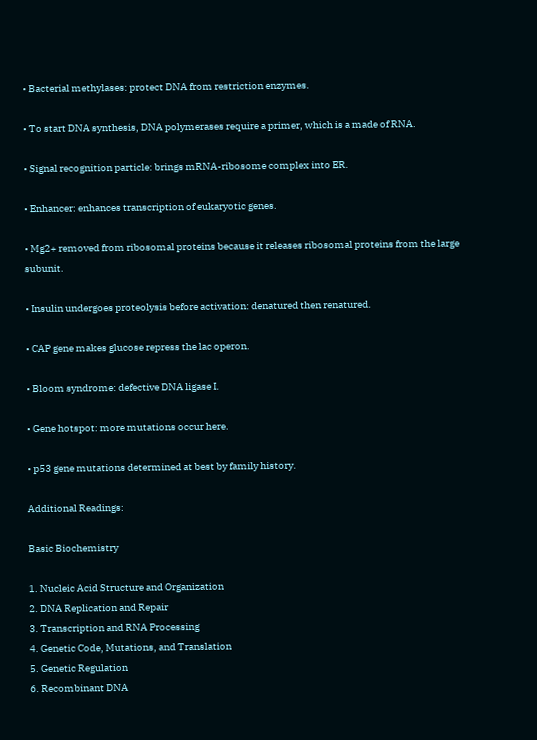• Bacterial methylases: protect DNA from restriction enzymes.

• To start DNA synthesis, DNA polymerases require a primer, which is a made of RNA.

• Signal recognition particle: brings mRNA-ribosome complex into ER.

• Enhancer: enhances transcription of eukaryotic genes.

• Mg2+ removed from ribosomal proteins because it releases ribosomal proteins from the large subunit.

• Insulin undergoes proteolysis before activation: denatured then renatured.

• CAP gene makes glucose repress the lac operon.

• Bloom syndrome: defective DNA ligase I.

• Gene hotspot: more mutations occur here.

• p53 gene mutations determined at best by family history.

Additional Readings:

Basic Biochemistry

1. Nucleic Acid Structure and Organization
2. DNA Replication and Repair
3. Transcription and RNA Processing
4. Genetic Code, Mutations, and Translation
5. Genetic Regulation
6. Recombinant DNA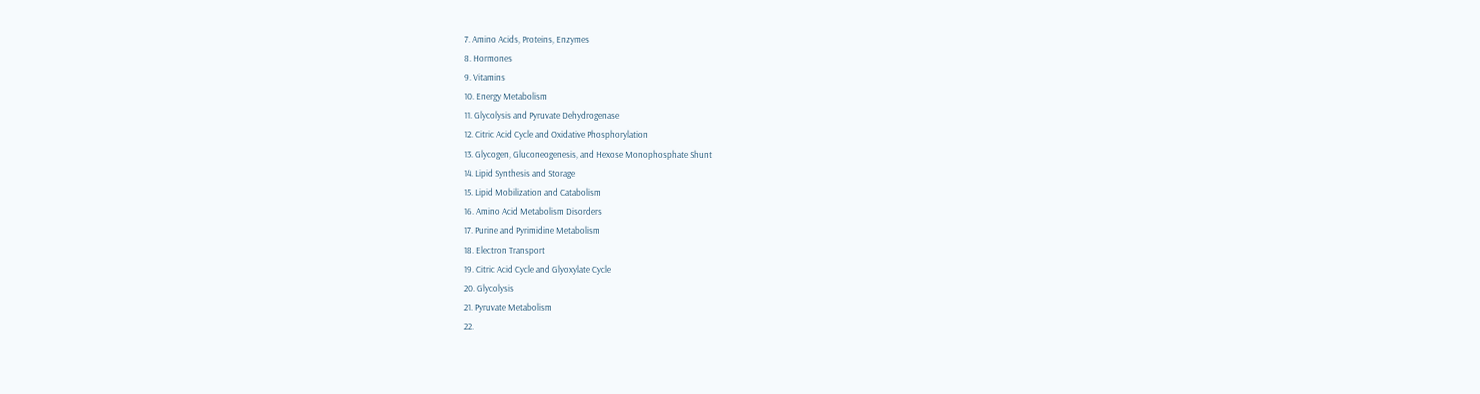7. Amino Acids, Proteins, Enzymes
8. Hormones
9. Vitamins
10. Energy Metabolism
11. Glycolysis and Pyruvate Dehydrogenase
12. Citric Acid Cycle and Oxidative Phosphorylation
13. Glycogen, Gluconeogenesis, and Hexose Monophosphate Shunt
14. Lipid Synthesis and Storage
15. Lipid Mobilization and Catabolism
16. Amino Acid Metabolism Disorders
17. Purine and Pyrimidine Metabolism
18. Electron Transport
19. Citric Acid Cycle and Glyoxylate Cycle
20. Glycolysis
21. Pyruvate Metabolism
22.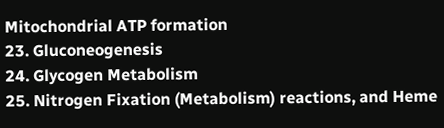Mitochondrial ATP formation
23. Gluconeogenesis
24. Glycogen Metabolism
25. Nitrogen Fixation (Metabolism) reactions, and Heme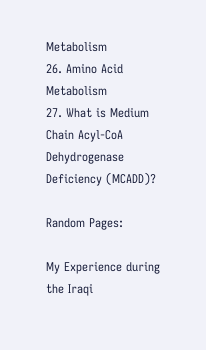Metabolism
26. Amino Acid Metabolism
27. What is Medium Chain Acyl-CoA Dehydrogenase Deficiency (MCADD)?

Random Pages:

My Experience during the Iraqi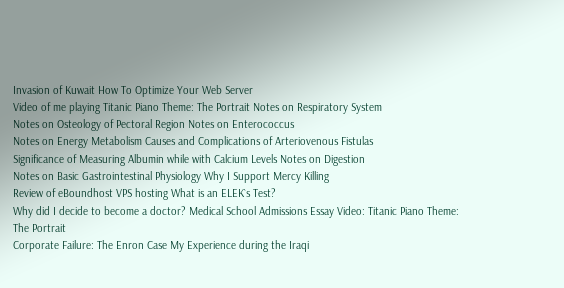Invasion of Kuwait How To Optimize Your Web Server
Video of me playing Titanic Piano Theme: The Portrait Notes on Respiratory System
Notes on Osteology of Pectoral Region Notes on Enterococcus
Notes on Energy Metabolism Causes and Complications of Arteriovenous Fistulas
Significance of Measuring Albumin while with Calcium Levels Notes on Digestion
Notes on Basic Gastrointestinal Physiology Why I Support Mercy Killing
Review of eBoundhost VPS hosting What is an ELEK`s Test?
Why did I decide to become a doctor? Medical School Admissions Essay Video: Titanic Piano Theme: The Portrait
Corporate Failure: The Enron Case My Experience during the Iraqi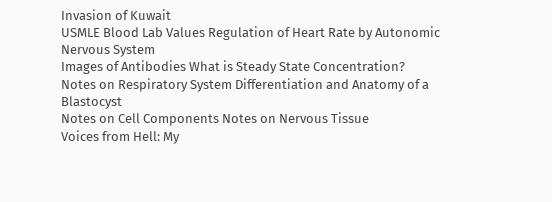Invasion of Kuwait
USMLE Blood Lab Values Regulation of Heart Rate by Autonomic Nervous System
Images of Antibodies What is Steady State Concentration?
Notes on Respiratory System Differentiation and Anatomy of a Blastocyst
Notes on Cell Components Notes on Nervous Tissue
Voices from Hell: My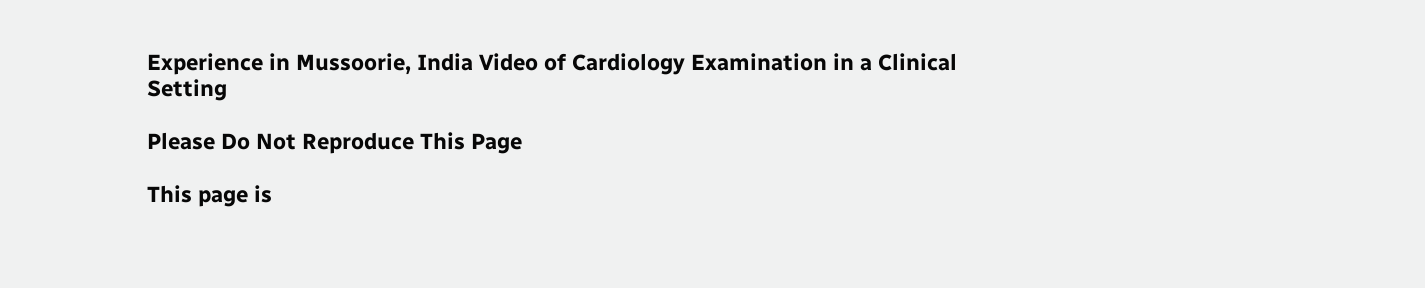Experience in Mussoorie, India Video of Cardiology Examination in a Clinical Setting

Please Do Not Reproduce This Page

This page is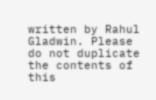written by Rahul Gladwin. Please do not duplicate the contents of this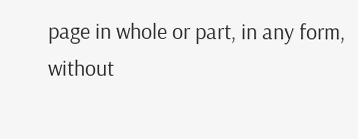page in whole or part, in any form, without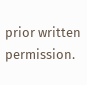prior written permission.